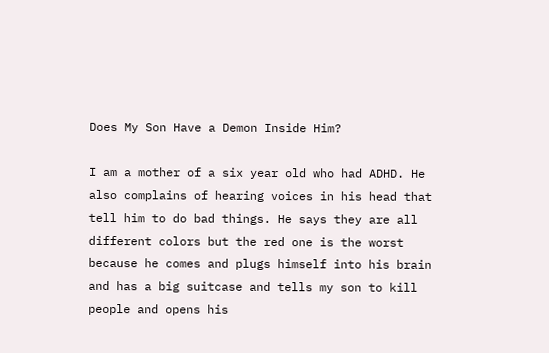Does My Son Have a Demon Inside Him?

I am a mother of a six year old who had ADHD. He also complains of hearing voices in his head that tell him to do bad things. He says they are all different colors but the red one is the worst because he comes and plugs himself into his brain and has a big suitcase and tells my son to kill people and opens his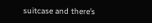suitcase and there’s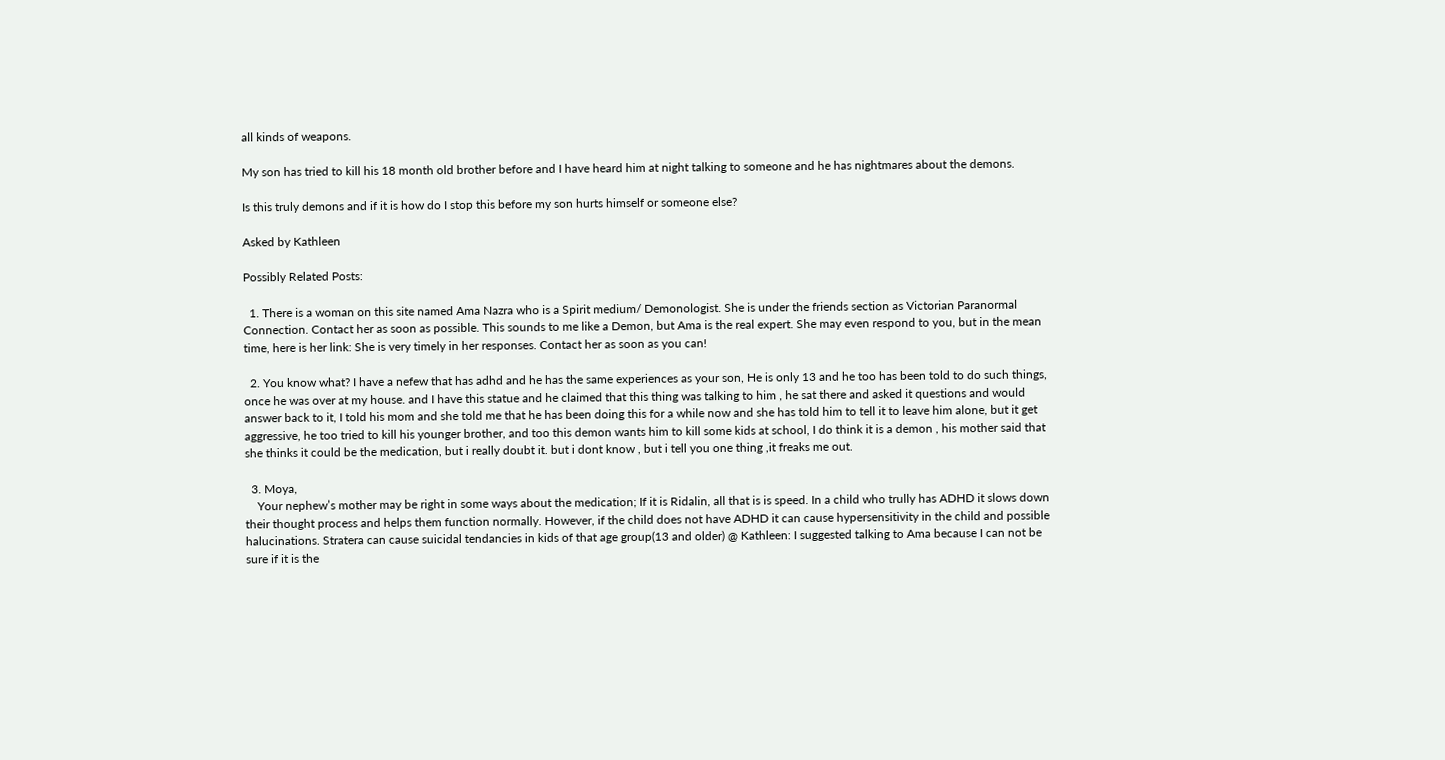all kinds of weapons.

My son has tried to kill his 18 month old brother before and I have heard him at night talking to someone and he has nightmares about the demons.

Is this truly demons and if it is how do I stop this before my son hurts himself or someone else?

Asked by Kathleen

Possibly Related Posts:

  1. There is a woman on this site named Ama Nazra who is a Spirit medium/ Demonologist. She is under the friends section as Victorian Paranormal Connection. Contact her as soon as possible. This sounds to me like a Demon, but Ama is the real expert. She may even respond to you, but in the mean time, here is her link: She is very timely in her responses. Contact her as soon as you can!

  2. You know what? I have a nefew that has adhd and he has the same experiences as your son, He is only 13 and he too has been told to do such things, once he was over at my house. and I have this statue and he claimed that this thing was talking to him , he sat there and asked it questions and would answer back to it, I told his mom and she told me that he has been doing this for a while now and she has told him to tell it to leave him alone, but it get aggressive, he too tried to kill his younger brother, and too this demon wants him to kill some kids at school, I do think it is a demon , his mother said that she thinks it could be the medication, but i really doubt it. but i dont know , but i tell you one thing ,it freaks me out.

  3. Moya,
    Your nephew’s mother may be right in some ways about the medication; If it is Ridalin, all that is is speed. In a child who trully has ADHD it slows down their thought process and helps them function normally. However, if the child does not have ADHD it can cause hypersensitivity in the child and possible halucinations. Stratera can cause suicidal tendancies in kids of that age group(13 and older) @ Kathleen: I suggested talking to Ama because I can not be sure if it is the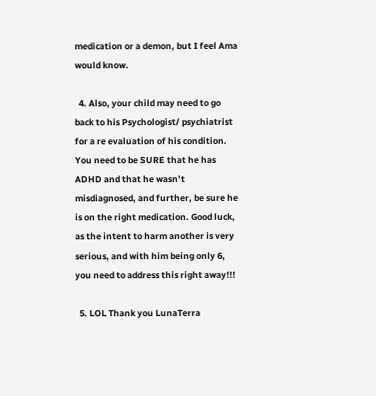medication or a demon, but I feel Ama would know.

  4. Also, your child may need to go back to his Psychologist/ psychiatrist for a re evaluation of his condition. You need to be SURE that he has ADHD and that he wasn’t misdiagnosed, and further, be sure he is on the right medication. Good luck, as the intent to harm another is very serious, and with him being only 6, you need to address this right away!!!

  5. LOL Thank you LunaTerra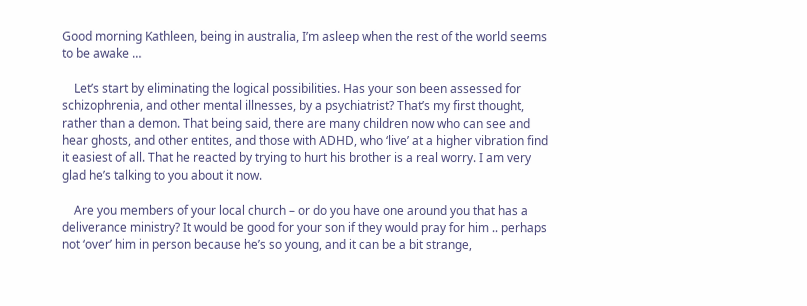Good morning Kathleen, being in australia, I’m asleep when the rest of the world seems to be awake …

    Let’s start by eliminating the logical possibilities. Has your son been assessed for schizophrenia, and other mental illnesses, by a psychiatrist? That’s my first thought, rather than a demon. That being said, there are many children now who can see and hear ghosts, and other entites, and those with ADHD, who ‘live’ at a higher vibration find it easiest of all. That he reacted by trying to hurt his brother is a real worry. I am very glad he’s talking to you about it now.

    Are you members of your local church – or do you have one around you that has a deliverance ministry? It would be good for your son if they would pray for him .. perhaps not ‘over’ him in person because he’s so young, and it can be a bit strange,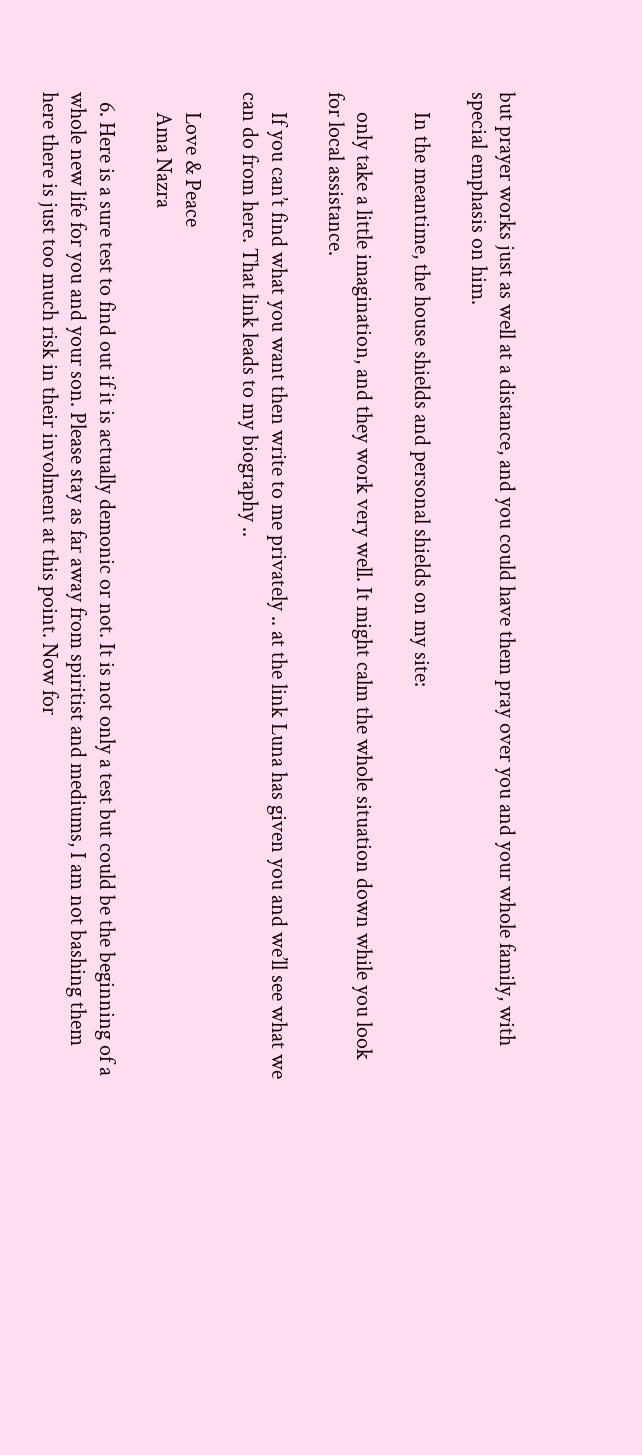but prayer works just as well at a distance, and you could have them pray over you and your whole family, with special emphasis on him.

    In the meantime, the house shields and personal shields on my site:

    only take a little imagination, and they work very well. It might calm the whole situation down while you look for local assistance.

    If you can’t find what you want then write to me privately .. at the link Luna has given you and we’ll see what we can do from here. That link leads to my biography ..

    Love & Peace
    Ama Nazra

  6. Here is a sure test to find out if it is actually demonic or not. It is not only a test but could be the beginning of a whole new life for you and your son. Please stay as far away from spiritist and mediums, I am not bashing them here there is just too much risk in their involment at this point. Now for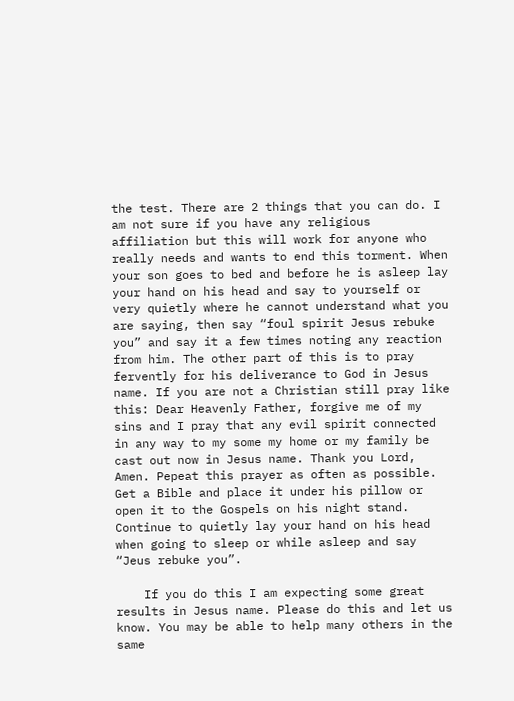the test. There are 2 things that you can do. I am not sure if you have any religious affiliation but this will work for anyone who really needs and wants to end this torment. When your son goes to bed and before he is asleep lay your hand on his head and say to yourself or very quietly where he cannot understand what you are saying, then say “foul spirit Jesus rebuke you” and say it a few times noting any reaction from him. The other part of this is to pray fervently for his deliverance to God in Jesus name. If you are not a Christian still pray like this: Dear Heavenly Father, forgive me of my sins and I pray that any evil spirit connected in any way to my some my home or my family be cast out now in Jesus name. Thank you Lord, Amen. Pepeat this prayer as often as possible. Get a Bible and place it under his pillow or open it to the Gospels on his night stand. Continue to quietly lay your hand on his head when going to sleep or while asleep and say “Jeus rebuke you”.

    If you do this I am expecting some great results in Jesus name. Please do this and let us know. You may be able to help many others in the same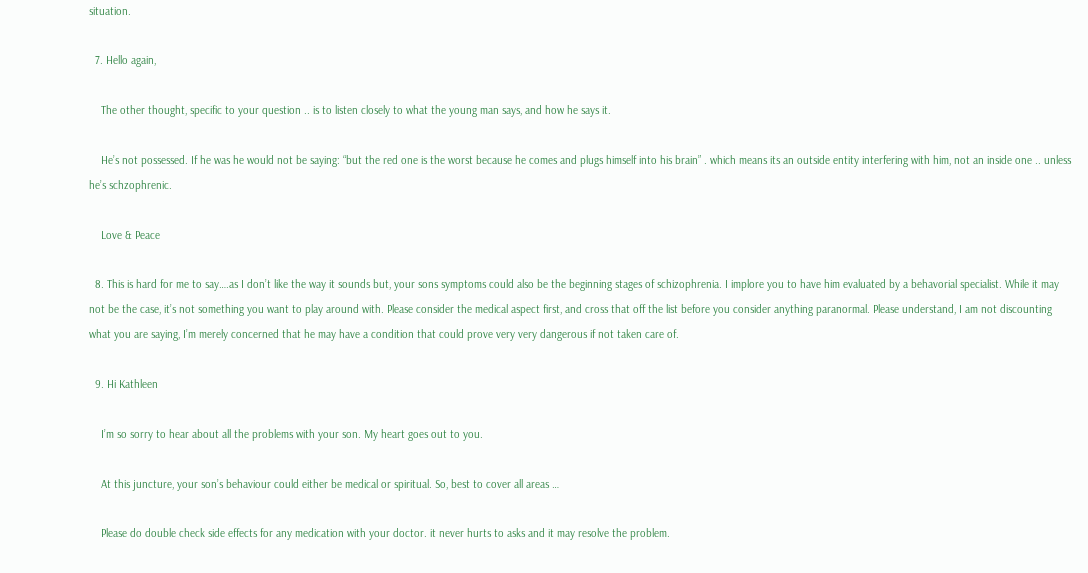situation.

  7. Hello again,

    The other thought, specific to your question .. is to listen closely to what the young man says, and how he says it.

    He’s not possessed. If he was he would not be saying: “but the red one is the worst because he comes and plugs himself into his brain” . which means its an outside entity interfering with him, not an inside one .. unless he’s schzophrenic.

    Love & Peace

  8. This is hard for me to say….as I don’t like the way it sounds but, your sons symptoms could also be the beginning stages of schizophrenia. I implore you to have him evaluated by a behavorial specialist. While it may not be the case, it’s not something you want to play around with. Please consider the medical aspect first, and cross that off the list before you consider anything paranormal. Please understand, I am not discounting what you are saying, I’m merely concerned that he may have a condition that could prove very very dangerous if not taken care of.

  9. Hi Kathleen

    I’m so sorry to hear about all the problems with your son. My heart goes out to you.

    At this juncture, your son’s behaviour could either be medical or spiritual. So, best to cover all areas …

    Please do double check side effects for any medication with your doctor. it never hurts to asks and it may resolve the problem.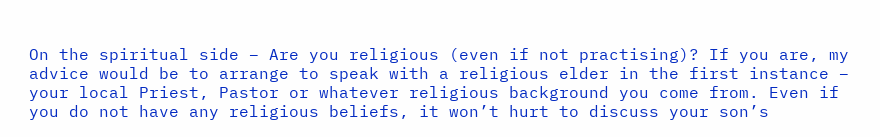On the spiritual side – Are you religious (even if not practising)? If you are, my advice would be to arrange to speak with a religious elder in the first instance – your local Priest, Pastor or whatever religious background you come from. Even if you do not have any religious beliefs, it won’t hurt to discuss your son’s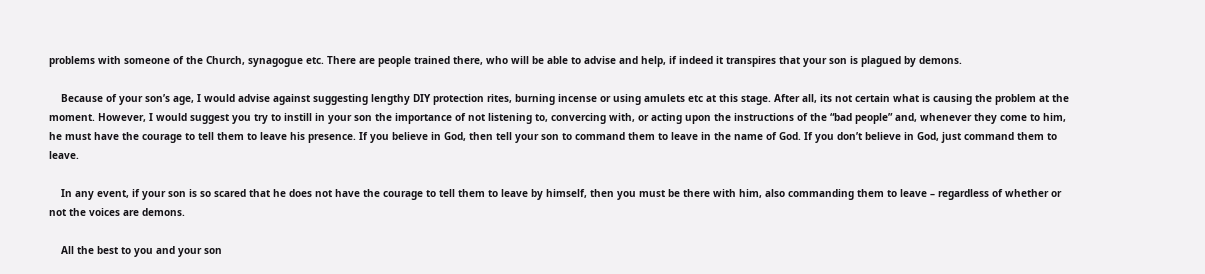problems with someone of the Church, synagogue etc. There are people trained there, who will be able to advise and help, if indeed it transpires that your son is plagued by demons.

    Because of your son’s age, I would advise against suggesting lengthy DIY protection rites, burning incense or using amulets etc at this stage. After all, its not certain what is causing the problem at the moment. However, I would suggest you try to instill in your son the importance of not listening to, convercing with, or acting upon the instructions of the “bad people” and, whenever they come to him, he must have the courage to tell them to leave his presence. If you believe in God, then tell your son to command them to leave in the name of God. If you don’t believe in God, just command them to leave.

    In any event, if your son is so scared that he does not have the courage to tell them to leave by himself, then you must be there with him, also commanding them to leave – regardless of whether or not the voices are demons.

    All the best to you and your son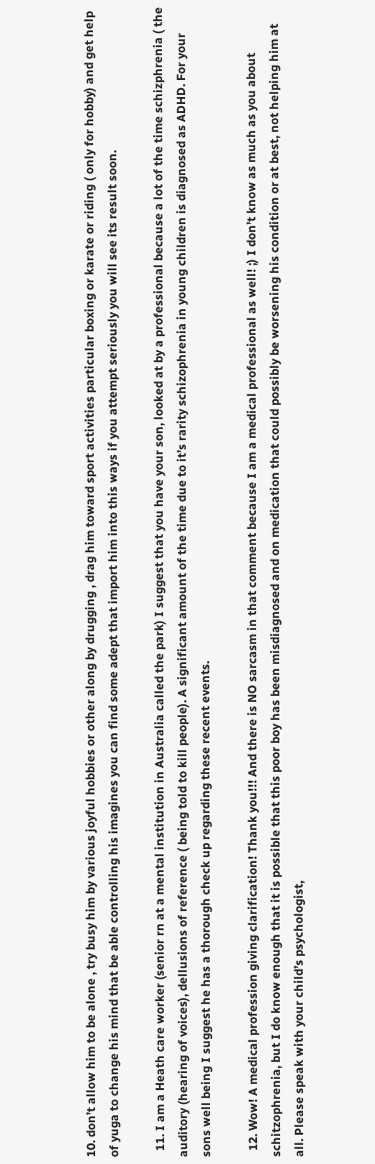10. don’t allow him to be alone , try busy him by various joyful hobbies or other along by drugging , drag him toward sport activities particular boxing or karate or riding ( only for hobby) and get help of yuga to change his mind that be able controlling his imagines you can find some adept that import him into this ways if you attempt seriously you will see its result soon.

  11. I am a Heath care worker (senior rn at a mental institution in Australia called the park) I suggest that you have your son, looked at by a professional because a lot of the time schizphrenia ( the auditory (hearing of voices), dellusions of reference ( being told to kill people). A significant amount of the time due to it’s rarity schizophrenia in young children is diagnosed as ADHD. For your sons well being I suggest he has a thorough check up regarding these recent events.

  12. Wow! A medical profession giving clarification! Thank you!!! And there is NO sarcasm in that comment because I am a medical professional as well! ;) I don’t know as much as you about schitzophrenia, but I do know enough that it is possible that this poor boy has been misdiagnosed and on medication that could possibly be worsening his condition or at best, not helping him at all. Please speak with your child’s psychologist,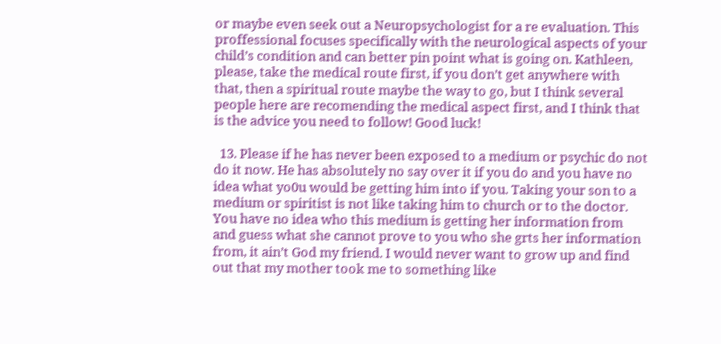or maybe even seek out a Neuropsychologist for a re evaluation. This proffessional focuses specifically with the neurological aspects of your child’s condition and can better pin point what is going on. Kathleen, please, take the medical route first, if you don’t get anywhere with that, then a spiritual route maybe the way to go, but I think several people here are recomending the medical aspect first, and I think that is the advice you need to follow! Good luck!

  13. Please if he has never been exposed to a medium or psychic do not do it now. He has absolutely no say over it if you do and you have no idea what yo0u would be getting him into if you. Taking your son to a medium or spiritist is not like taking him to church or to the doctor. You have no idea who this medium is getting her information from and guess what she cannot prove to you who she grts her information from, it ain’t God my friend. I would never want to grow up and find out that my mother took me to something like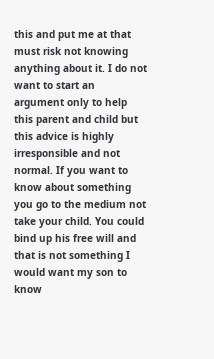this and put me at that must risk not knowing anything about it. I do not want to start an argument only to help this parent and child but this advice is highly irresponsible and not normal. If you want to know about something you go to the medium not take your child. You could bind up his free will and that is not something I would want my son to know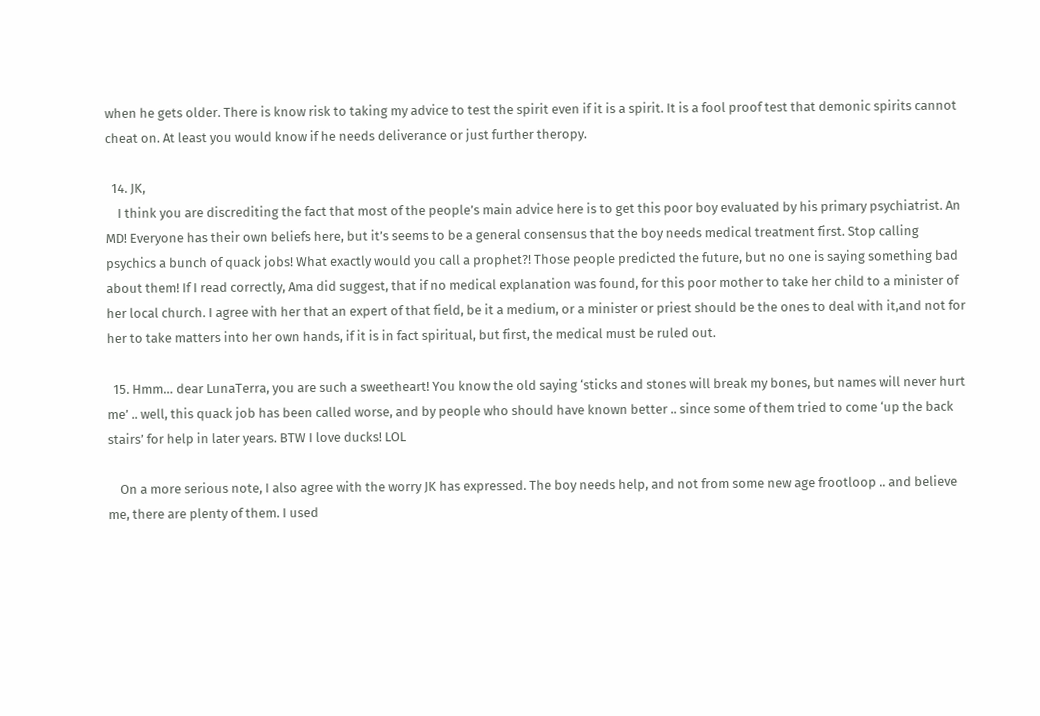when he gets older. There is know risk to taking my advice to test the spirit even if it is a spirit. It is a fool proof test that demonic spirits cannot cheat on. At least you would know if he needs deliverance or just further theropy.

  14. JK,
    I think you are discrediting the fact that most of the people’s main advice here is to get this poor boy evaluated by his primary psychiatrist. An MD! Everyone has their own beliefs here, but it’s seems to be a general consensus that the boy needs medical treatment first. Stop calling psychics a bunch of quack jobs! What exactly would you call a prophet?! Those people predicted the future, but no one is saying something bad about them! If I read correctly, Ama did suggest, that if no medical explanation was found, for this poor mother to take her child to a minister of her local church. I agree with her that an expert of that field, be it a medium, or a minister or priest should be the ones to deal with it,and not for her to take matters into her own hands, if it is in fact spiritual, but first, the medical must be ruled out.

  15. Hmm… dear LunaTerra, you are such a sweetheart! You know the old saying ‘sticks and stones will break my bones, but names will never hurt me’ .. well, this quack job has been called worse, and by people who should have known better .. since some of them tried to come ‘up the back stairs’ for help in later years. BTW I love ducks! LOL

    On a more serious note, I also agree with the worry JK has expressed. The boy needs help, and not from some new age frootloop .. and believe me, there are plenty of them. I used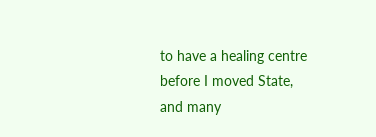to have a healing centre before I moved State, and many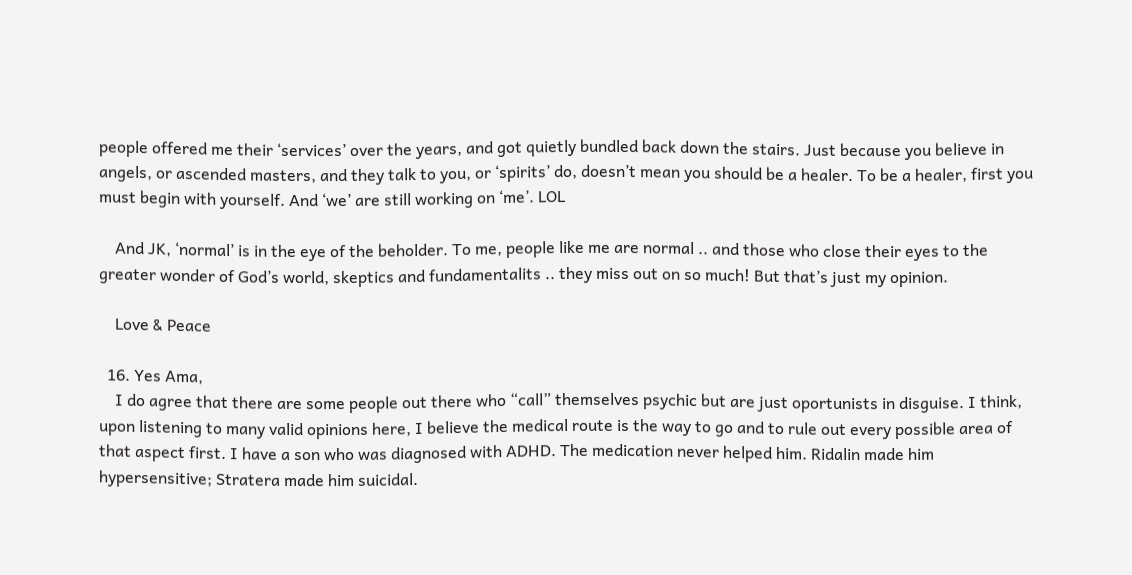people offered me their ‘services’ over the years, and got quietly bundled back down the stairs. Just because you believe in angels, or ascended masters, and they talk to you, or ‘spirits’ do, doesn’t mean you should be a healer. To be a healer, first you must begin with yourself. And ‘we’ are still working on ‘me’. LOL

    And JK, ‘normal’ is in the eye of the beholder. To me, people like me are normal .. and those who close their eyes to the greater wonder of God’s world, skeptics and fundamentalits .. they miss out on so much! But that’s just my opinion.

    Love & Peace

  16. Yes Ama,
    I do agree that there are some people out there who “call” themselves psychic but are just oportunists in disguise. I think, upon listening to many valid opinions here, I believe the medical route is the way to go and to rule out every possible area of that aspect first. I have a son who was diagnosed with ADHD. The medication never helped him. Ridalin made him hypersensitive; Stratera made him suicidal.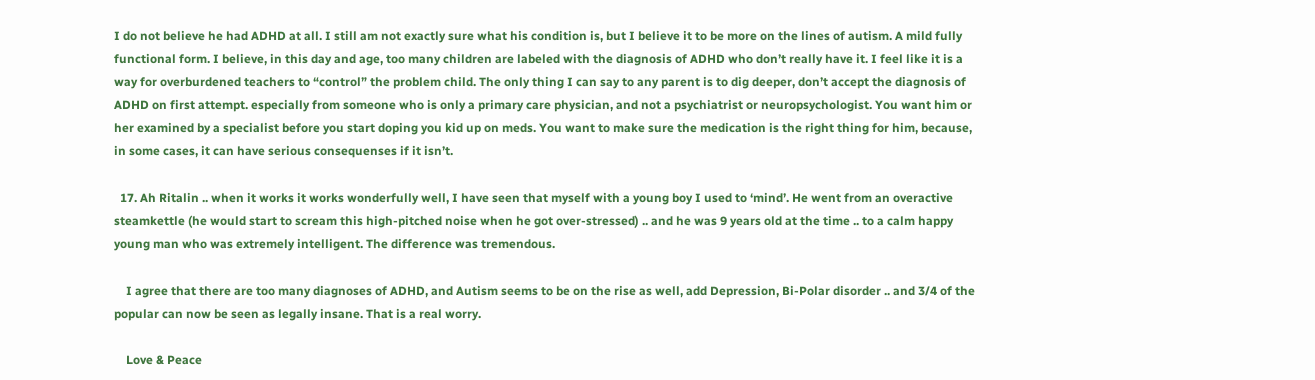I do not believe he had ADHD at all. I still am not exactly sure what his condition is, but I believe it to be more on the lines of autism. A mild fully functional form. I believe, in this day and age, too many children are labeled with the diagnosis of ADHD who don’t really have it. I feel like it is a way for overburdened teachers to “control” the problem child. The only thing I can say to any parent is to dig deeper, don’t accept the diagnosis of ADHD on first attempt. especially from someone who is only a primary care physician, and not a psychiatrist or neuropsychologist. You want him or her examined by a specialist before you start doping you kid up on meds. You want to make sure the medication is the right thing for him, because, in some cases, it can have serious consequenses if it isn’t.

  17. Ah Ritalin .. when it works it works wonderfully well, I have seen that myself with a young boy I used to ‘mind’. He went from an overactive steamkettle (he would start to scream this high-pitched noise when he got over-stressed) .. and he was 9 years old at the time .. to a calm happy young man who was extremely intelligent. The difference was tremendous.

    I agree that there are too many diagnoses of ADHD, and Autism seems to be on the rise as well, add Depression, Bi-Polar disorder .. and 3/4 of the popular can now be seen as legally insane. That is a real worry.

    Love & Peace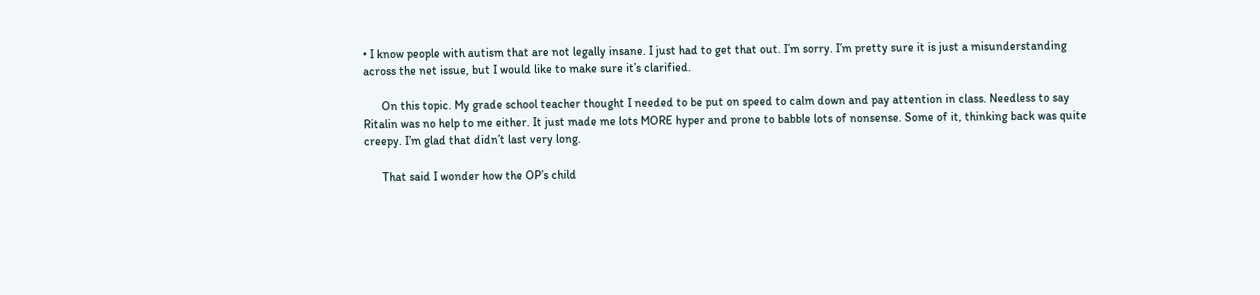• I know people with autism that are not legally insane. I just had to get that out. I’m sorry. I’m pretty sure it is just a misunderstanding across the net issue, but I would like to make sure it’s clarified.

      On this topic. My grade school teacher thought I needed to be put on speed to calm down and pay attention in class. Needless to say Ritalin was no help to me either. It just made me lots MORE hyper and prone to babble lots of nonsense. Some of it, thinking back was quite creepy. I’m glad that didn’t last very long.

      That said I wonder how the OP’s child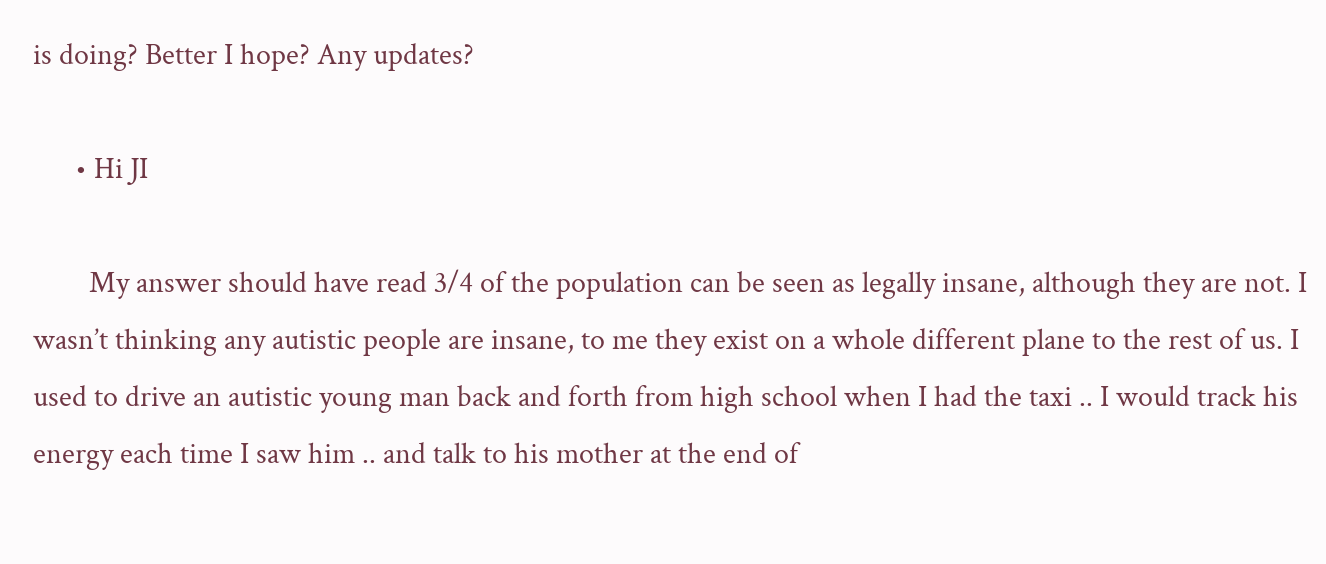is doing? Better I hope? Any updates?

      • Hi JI

        My answer should have read 3/4 of the population can be seen as legally insane, although they are not. I wasn’t thinking any autistic people are insane, to me they exist on a whole different plane to the rest of us. I used to drive an autistic young man back and forth from high school when I had the taxi .. I would track his energy each time I saw him .. and talk to his mother at the end of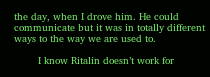the day, when I drove him. He could communicate but it was in totally different ways to the way we are used to.

        I know Ritalin doesn’t work for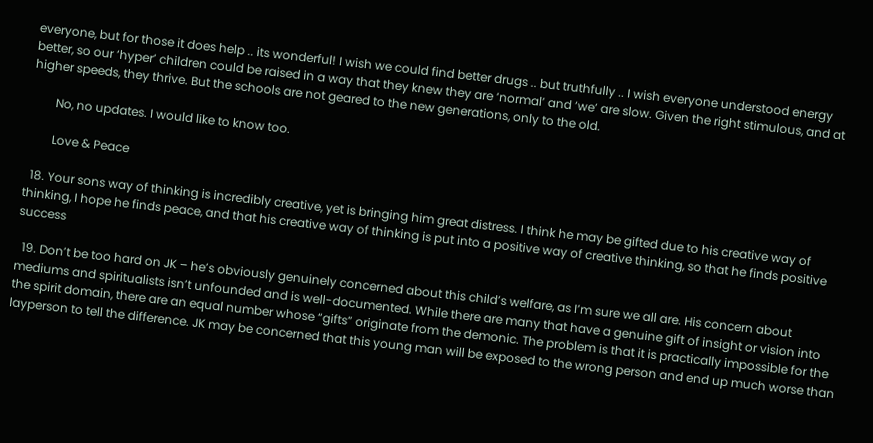everyone, but for those it does help .. its wonderful! I wish we could find better drugs .. but truthfully .. I wish everyone understood energy better, so our ‘hyper’ children could be raised in a way that they knew they are ‘normal’ and ‘we’ are slow. Given the right stimulous, and at higher speeds, they thrive. But the schools are not geared to the new generations, only to the old.

        No, no updates. I would like to know too.

        Love & Peace

  18. Your sons way of thinking is incredibly creative, yet is bringing him great distress. I think he may be gifted due to his creative way of thinking, I hope he finds peace, and that his creative way of thinking is put into a positive way of creative thinking, so that he finds positive success

  19. Don’t be too hard on JK – he’s obviously genuinely concerned about this child’s welfare, as I’m sure we all are. His concern about mediums and spiritualists isn’t unfounded and is well-documented. While there are many that have a genuine gift of insight or vision into the spirit domain, there are an equal number whose “gifts” originate from the demonic. The problem is that it is practically impossible for the layperson to tell the difference. JK may be concerned that this young man will be exposed to the wrong person and end up much worse than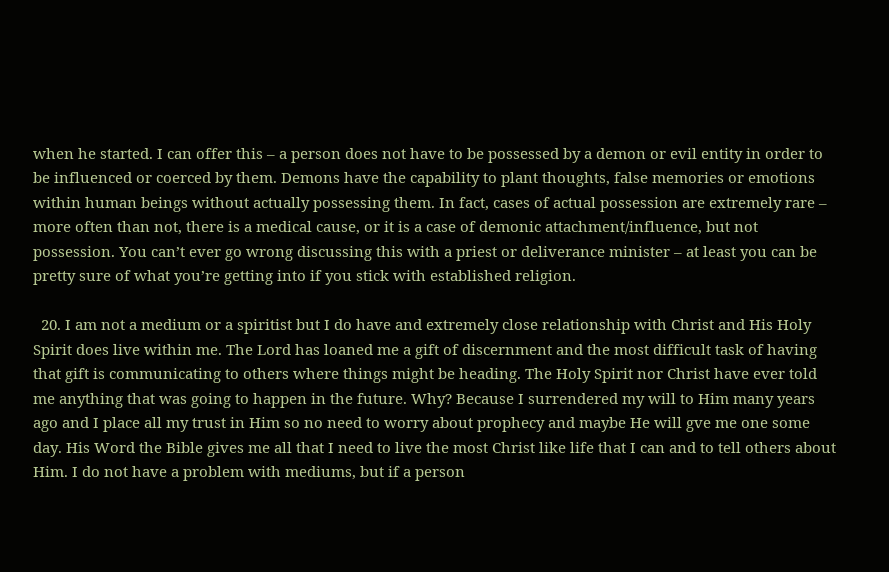when he started. I can offer this – a person does not have to be possessed by a demon or evil entity in order to be influenced or coerced by them. Demons have the capability to plant thoughts, false memories or emotions within human beings without actually possessing them. In fact, cases of actual possession are extremely rare – more often than not, there is a medical cause, or it is a case of demonic attachment/influence, but not possession. You can’t ever go wrong discussing this with a priest or deliverance minister – at least you can be pretty sure of what you’re getting into if you stick with established religion.

  20. I am not a medium or a spiritist but I do have and extremely close relationship with Christ and His Holy Spirit does live within me. The Lord has loaned me a gift of discernment and the most difficult task of having that gift is communicating to others where things might be heading. The Holy Spirit nor Christ have ever told me anything that was going to happen in the future. Why? Because I surrendered my will to Him many years ago and I place all my trust in Him so no need to worry about prophecy and maybe He will gve me one some day. His Word the Bible gives me all that I need to live the most Christ like life that I can and to tell others about Him. I do not have a problem with mediums, but if a person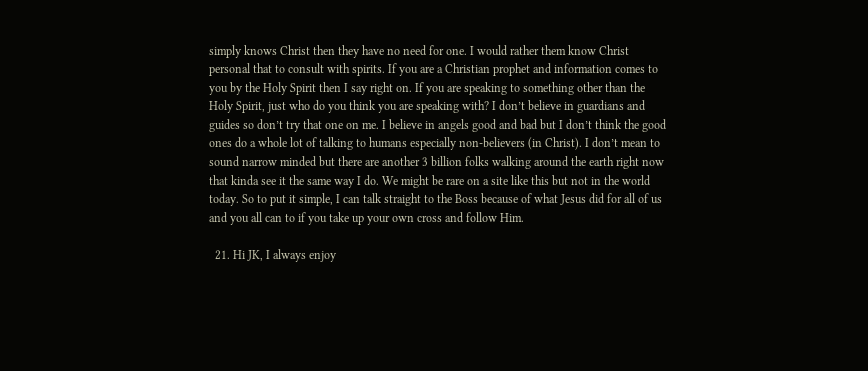simply knows Christ then they have no need for one. I would rather them know Christ personal that to consult with spirits. If you are a Christian prophet and information comes to you by the Holy Spirit then I say right on. If you are speaking to something other than the Holy Spirit, just who do you think you are speaking with? I don’t believe in guardians and guides so don’t try that one on me. I believe in angels good and bad but I don’t think the good ones do a whole lot of talking to humans especially non-believers (in Christ). I don’t mean to sound narrow minded but there are another 3 billion folks walking around the earth right now that kinda see it the same way I do. We might be rare on a site like this but not in the world today. So to put it simple, I can talk straight to the Boss because of what Jesus did for all of us and you all can to if you take up your own cross and follow Him.

  21. Hi JK, I always enjoy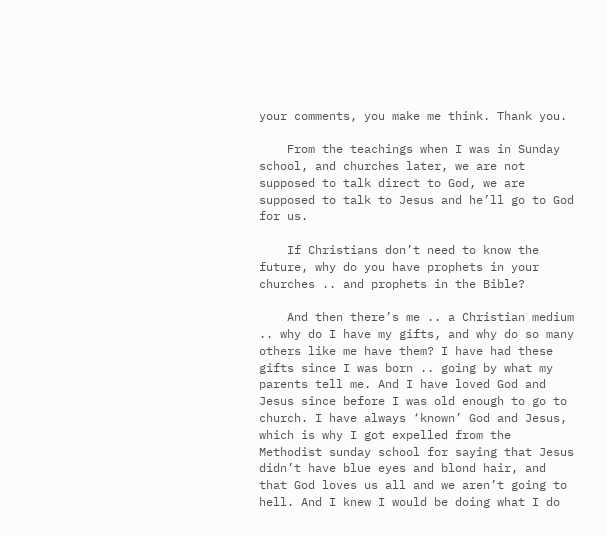your comments, you make me think. Thank you.

    From the teachings when I was in Sunday school, and churches later, we are not supposed to talk direct to God, we are supposed to talk to Jesus and he’ll go to God for us.

    If Christians don’t need to know the future, why do you have prophets in your churches .. and prophets in the Bible?

    And then there’s me .. a Christian medium .. why do I have my gifts, and why do so many others like me have them? I have had these gifts since I was born .. going by what my parents tell me. And I have loved God and Jesus since before I was old enough to go to church. I have always ‘known’ God and Jesus, which is why I got expelled from the Methodist sunday school for saying that Jesus didn’t have blue eyes and blond hair, and that God loves us all and we aren’t going to hell. And I knew I would be doing what I do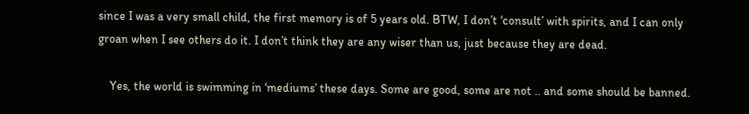since I was a very small child, the first memory is of 5 years old. BTW, I don’t ‘consult’ with spirits, and I can only groan when I see others do it. I don’t think they are any wiser than us, just because they are dead.

    Yes, the world is swimming in ‘mediums’ these days. Some are good, some are not .. and some should be banned.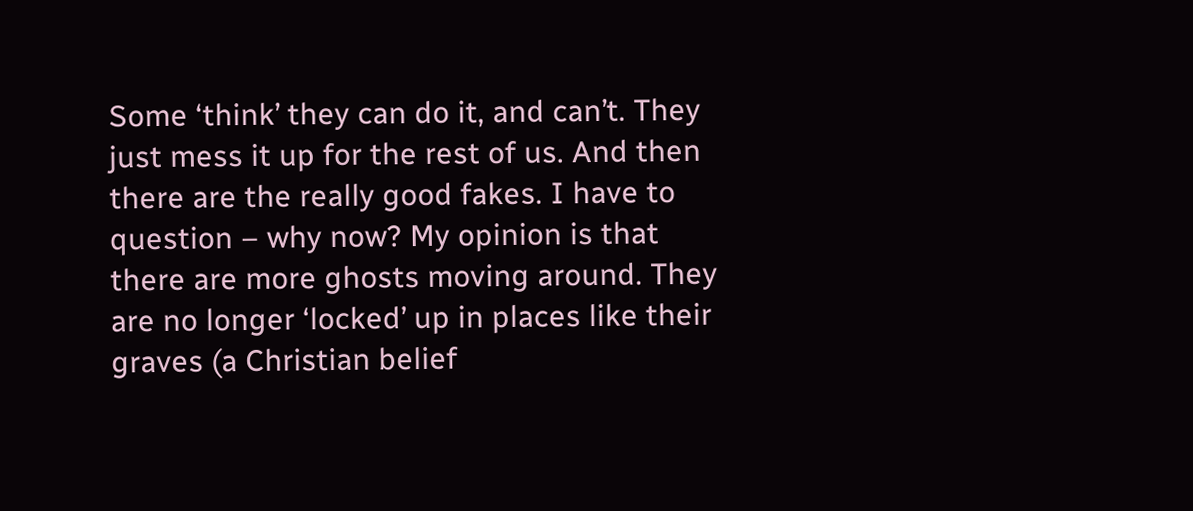Some ‘think’ they can do it, and can’t. They just mess it up for the rest of us. And then there are the really good fakes. I have to question – why now? My opinion is that there are more ghosts moving around. They are no longer ‘locked’ up in places like their graves (a Christian belief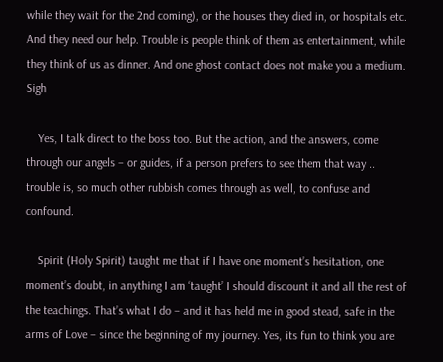while they wait for the 2nd coming), or the houses they died in, or hospitals etc. And they need our help. Trouble is people think of them as entertainment, while they think of us as dinner. And one ghost contact does not make you a medium. Sigh

    Yes, I talk direct to the boss too. But the action, and the answers, come through our angels – or guides, if a person prefers to see them that way .. trouble is, so much other rubbish comes through as well, to confuse and confound.

    Spirit (Holy Spirit) taught me that if I have one moment’s hesitation, one moment’s doubt, in anything I am ‘taught’ I should discount it and all the rest of the teachings. That’s what I do – and it has held me in good stead, safe in the arms of Love – since the beginning of my journey. Yes, its fun to think you are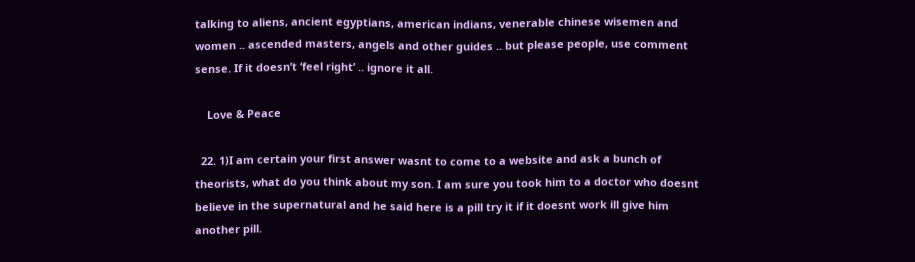talking to aliens, ancient egyptians, american indians, venerable chinese wisemen and women .. ascended masters, angels and other guides .. but please people, use comment sense. If it doesn’t ‘feel right’ .. ignore it all.

    Love & Peace

  22. 1)I am certain your first answer wasnt to come to a website and ask a bunch of theorists, what do you think about my son. I am sure you took him to a doctor who doesnt believe in the supernatural and he said here is a pill try it if it doesnt work ill give him another pill.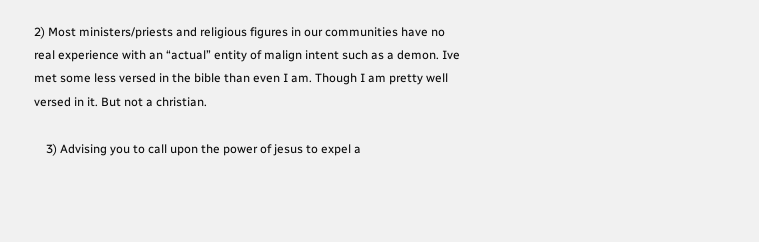2) Most ministers/priests and religious figures in our communities have no real experience with an “actual” entity of malign intent such as a demon. Ive met some less versed in the bible than even I am. Though I am pretty well versed in it. But not a christian.

    3) Advising you to call upon the power of jesus to expel a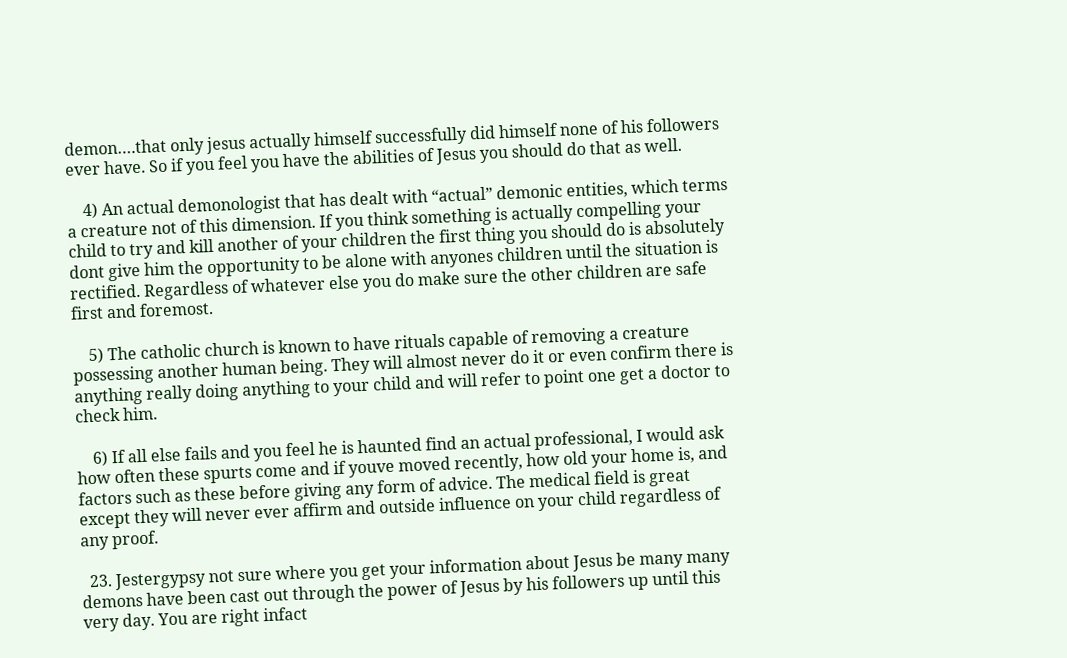demon….that only jesus actually himself successfully did himself none of his followers ever have. So if you feel you have the abilities of Jesus you should do that as well.

    4) An actual demonologist that has dealt with “actual” demonic entities, which terms a creature not of this dimension. If you think something is actually compelling your child to try and kill another of your children the first thing you should do is absolutely dont give him the opportunity to be alone with anyones children until the situation is rectified. Regardless of whatever else you do make sure the other children are safe first and foremost.

    5) The catholic church is known to have rituals capable of removing a creature possessing another human being. They will almost never do it or even confirm there is anything really doing anything to your child and will refer to point one get a doctor to check him.

    6) If all else fails and you feel he is haunted find an actual professional, I would ask how often these spurts come and if youve moved recently, how old your home is, and factors such as these before giving any form of advice. The medical field is great except they will never ever affirm and outside influence on your child regardless of any proof.

  23. Jestergypsy not sure where you get your information about Jesus be many many demons have been cast out through the power of Jesus by his followers up until this very day. You are right infact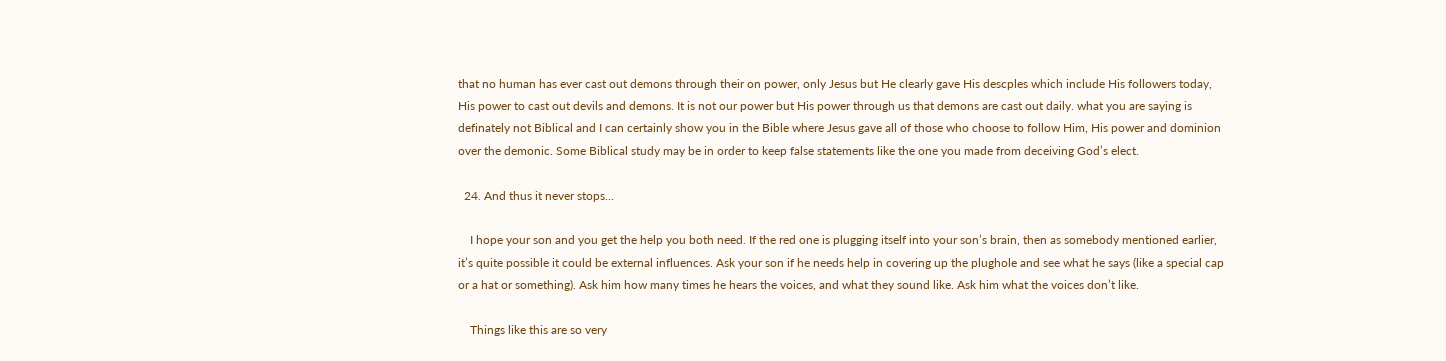that no human has ever cast out demons through their on power, only Jesus but He clearly gave His descples which include His followers today, His power to cast out devils and demons. It is not our power but His power through us that demons are cast out daily. what you are saying is definately not Biblical and I can certainly show you in the Bible where Jesus gave all of those who choose to follow Him, His power and dominion over the demonic. Some Biblical study may be in order to keep false statements like the one you made from deceiving God’s elect.

  24. And thus it never stops…

    I hope your son and you get the help you both need. If the red one is plugging itself into your son’s brain, then as somebody mentioned earlier, it’s quite possible it could be external influences. Ask your son if he needs help in covering up the plughole and see what he says (like a special cap or a hat or something). Ask him how many times he hears the voices, and what they sound like. Ask him what the voices don’t like.

    Things like this are so very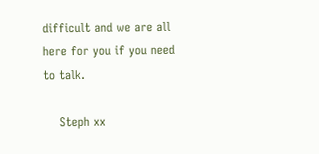difficult and we are all here for you if you need to talk.

    Steph xx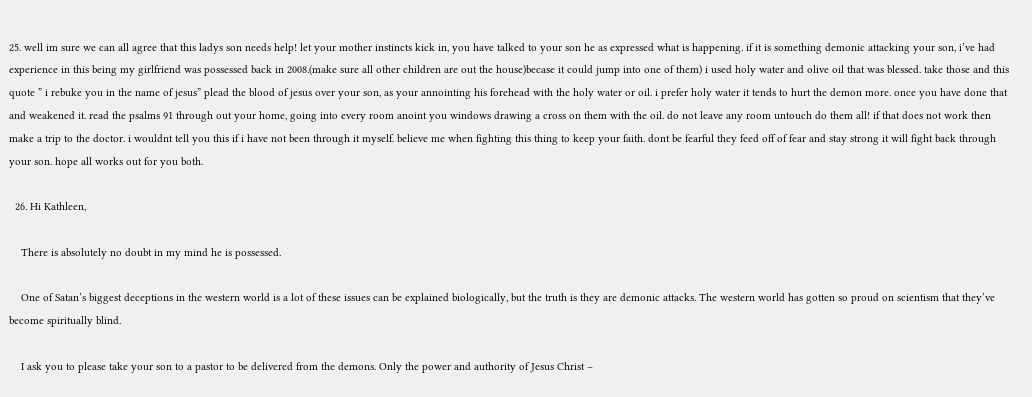25. well im sure we can all agree that this ladys son needs help! let your mother instincts kick in, you have talked to your son he as expressed what is happening. if it is something demonic attacking your son, i’ve had experience in this being my girlfriend was possessed back in 2008.(make sure all other children are out the house)becase it could jump into one of them) i used holy water and olive oil that was blessed. take those and this quote ” i rebuke you in the name of jesus” plead the blood of jesus over your son, as your annointing his forehead with the holy water or oil. i prefer holy water it tends to hurt the demon more. once you have done that and weakened it. read the psalms 91 through out your home, going into every room anoint you windows drawing a cross on them with the oil. do not leave any room untouch do them all! if that does not work then make a trip to the doctor. i wouldnt tell you this if i have not been through it myself. believe me when fighting this thing to keep your faith. dont be fearful they feed off of fear and stay strong it will fight back through your son. hope all works out for you both.

  26. Hi Kathleen,

    There is absolutely no doubt in my mind he is possessed.

    One of Satan’s biggest deceptions in the western world is a lot of these issues can be explained biologically, but the truth is they are demonic attacks. The western world has gotten so proud on scientism that they’ve become spiritually blind.

    I ask you to please take your son to a pastor to be delivered from the demons. Only the power and authority of Jesus Christ –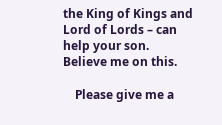the King of Kings and Lord of Lords – can help your son. Believe me on this.

    Please give me a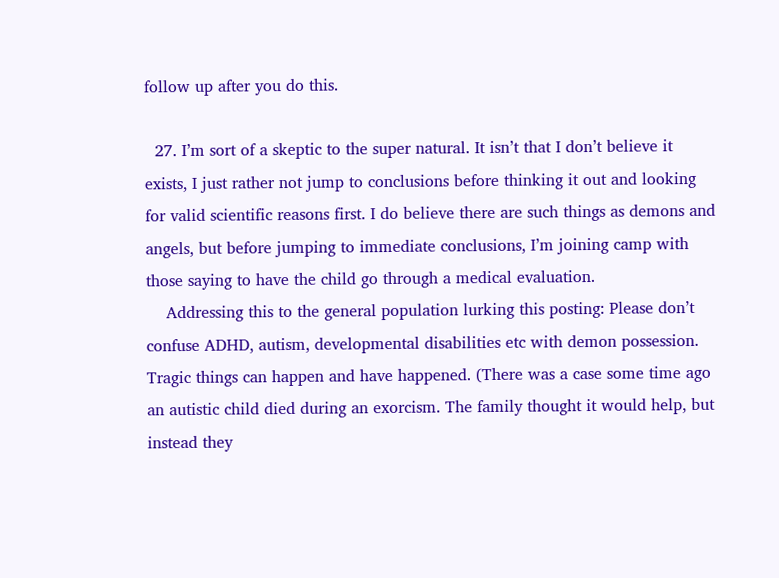follow up after you do this.

  27. I’m sort of a skeptic to the super natural. It isn’t that I don’t believe it exists, I just rather not jump to conclusions before thinking it out and looking for valid scientific reasons first. I do believe there are such things as demons and angels, but before jumping to immediate conclusions, I’m joining camp with those saying to have the child go through a medical evaluation.
    Addressing this to the general population lurking this posting: Please don’t confuse ADHD, autism, developmental disabilities etc with demon possession. Tragic things can happen and have happened. (There was a case some time ago an autistic child died during an exorcism. The family thought it would help, but instead they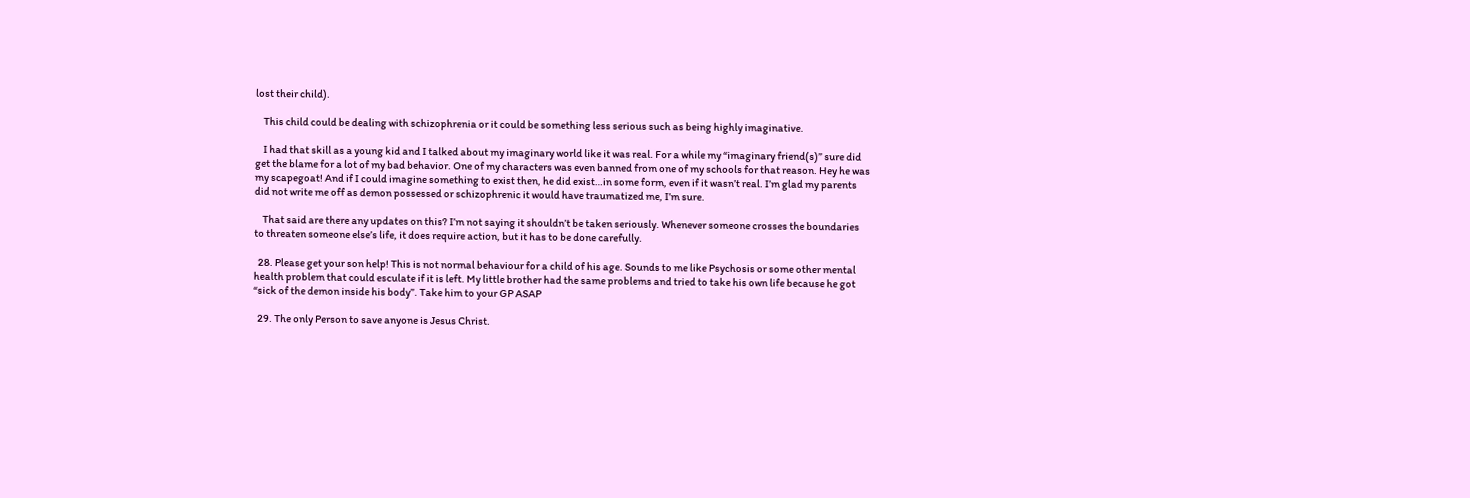lost their child).

    This child could be dealing with schizophrenia or it could be something less serious such as being highly imaginative.

    I had that skill as a young kid and I talked about my imaginary world like it was real. For a while my “imaginary friend(s)” sure did get the blame for a lot of my bad behavior. One of my characters was even banned from one of my schools for that reason. Hey he was my scapegoat! And if I could imagine something to exist then, he did exist…in some form, even if it wasn’t real. I’m glad my parents did not write me off as demon possessed or schizophrenic it would have traumatized me, I’m sure.

    That said are there any updates on this? I’m not saying it shouldn’t be taken seriously. Whenever someone crosses the boundaries to threaten someone else’s life, it does require action, but it has to be done carefully.

  28. Please get your son help! This is not normal behaviour for a child of his age. Sounds to me like Psychosis or some other mental health problem that could esculate if it is left. My little brother had the same problems and tried to take his own life because he got “sick of the demon inside his body”. Take him to your GP ASAP

  29. The only Person to save anyone is Jesus Christ.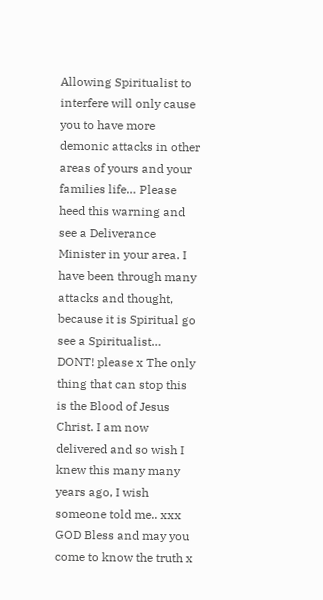Allowing Spiritualist to interfere will only cause you to have more demonic attacks in other areas of yours and your families life… Please heed this warning and see a Deliverance Minister in your area. I have been through many attacks and thought, because it is Spiritual go see a Spiritualist… DONT! please x The only thing that can stop this is the Blood of Jesus Christ. I am now delivered and so wish I knew this many many years ago, I wish someone told me.. xxx GOD Bless and may you come to know the truth x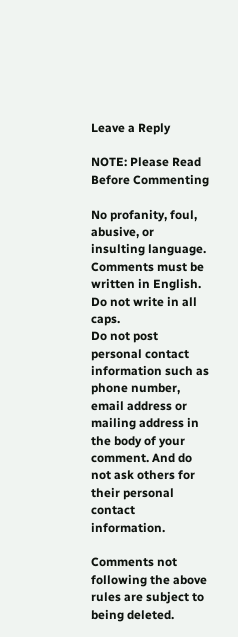Leave a Reply

NOTE: Please Read Before Commenting

No profanity, foul, abusive, or insulting language.
Comments must be written in English.
Do not write in all caps.
Do not post personal contact information such as phone number, email address or mailing address in the body of your comment. And do not ask others for their personal contact information.

Comments not following the above rules are subject to being deleted.